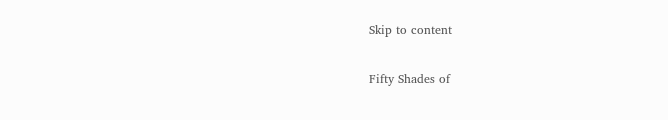Skip to content

Fifty Shades of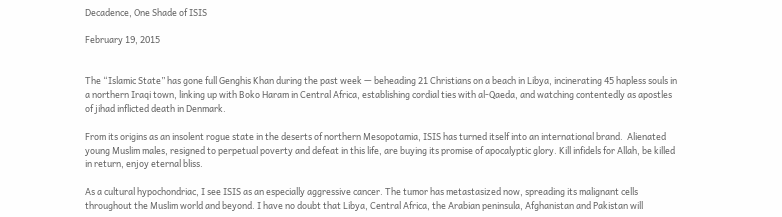Decadence, One Shade of ISIS

February 19, 2015


The “Islamic State” has gone full Genghis Khan during the past week — beheading 21 Christians on a beach in Libya, incinerating 45 hapless souls in a northern Iraqi town, linking up with Boko Haram in Central Africa, establishing cordial ties with al-Qaeda, and watching contentedly as apostles of jihad inflicted death in Denmark.

From its origins as an insolent rogue state in the deserts of northern Mesopotamia, ISIS has turned itself into an international brand.  Alienated young Muslim males, resigned to perpetual poverty and defeat in this life, are buying its promise of apocalyptic glory. Kill infidels for Allah, be killed in return, enjoy eternal bliss.

As a cultural hypochondriac, I see ISIS as an especially aggressive cancer. The tumor has metastasized now, spreading its malignant cells throughout the Muslim world and beyond. I have no doubt that Libya, Central Africa, the Arabian peninsula, Afghanistan and Pakistan will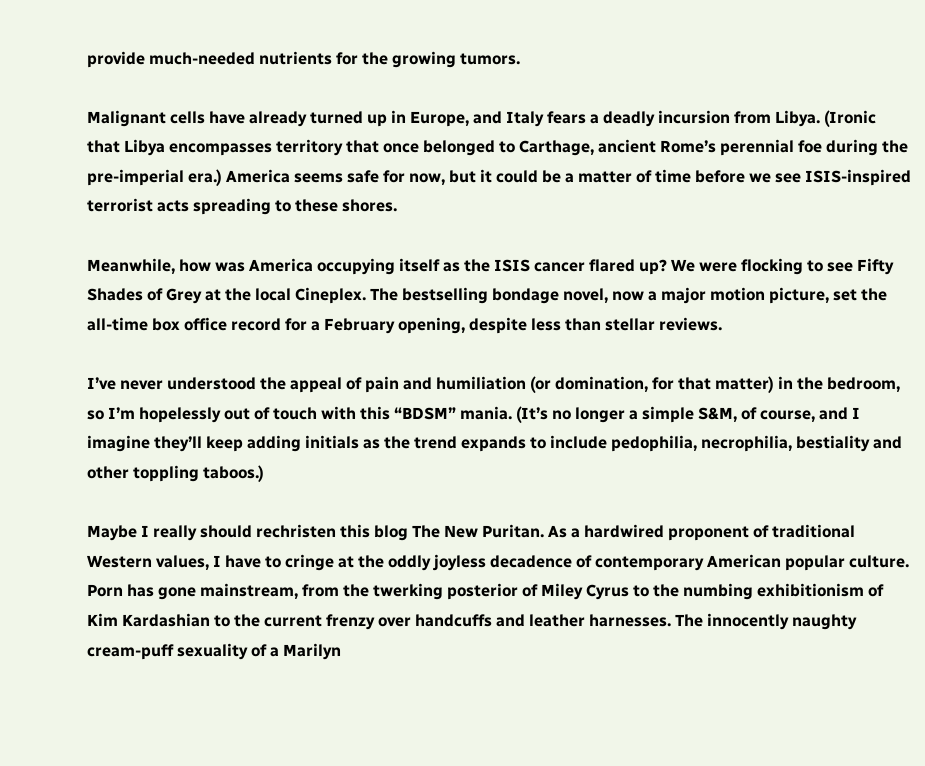provide much-needed nutrients for the growing tumors.

Malignant cells have already turned up in Europe, and Italy fears a deadly incursion from Libya. (Ironic that Libya encompasses territory that once belonged to Carthage, ancient Rome’s perennial foe during the pre-imperial era.) America seems safe for now, but it could be a matter of time before we see ISIS-inspired terrorist acts spreading to these shores.

Meanwhile, how was America occupying itself as the ISIS cancer flared up? We were flocking to see Fifty Shades of Grey at the local Cineplex. The bestselling bondage novel, now a major motion picture, set the all-time box office record for a February opening, despite less than stellar reviews.

I’ve never understood the appeal of pain and humiliation (or domination, for that matter) in the bedroom, so I’m hopelessly out of touch with this “BDSM” mania. (It’s no longer a simple S&M, of course, and I imagine they’ll keep adding initials as the trend expands to include pedophilia, necrophilia, bestiality and other toppling taboos.)

Maybe I really should rechristen this blog The New Puritan. As a hardwired proponent of traditional Western values, I have to cringe at the oddly joyless decadence of contemporary American popular culture. Porn has gone mainstream, from the twerking posterior of Miley Cyrus to the numbing exhibitionism of Kim Kardashian to the current frenzy over handcuffs and leather harnesses. The innocently naughty cream-puff sexuality of a Marilyn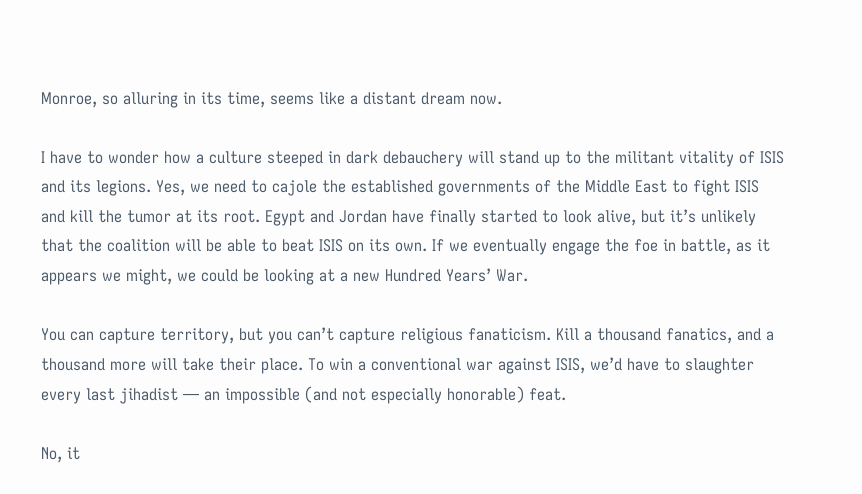Monroe, so alluring in its time, seems like a distant dream now.

I have to wonder how a culture steeped in dark debauchery will stand up to the militant vitality of ISIS and its legions. Yes, we need to cajole the established governments of the Middle East to fight ISIS and kill the tumor at its root. Egypt and Jordan have finally started to look alive, but it’s unlikely that the coalition will be able to beat ISIS on its own. If we eventually engage the foe in battle, as it appears we might, we could be looking at a new Hundred Years’ War.

You can capture territory, but you can’t capture religious fanaticism. Kill a thousand fanatics, and a thousand more will take their place. To win a conventional war against ISIS, we’d have to slaughter every last jihadist — an impossible (and not especially honorable) feat.

No, it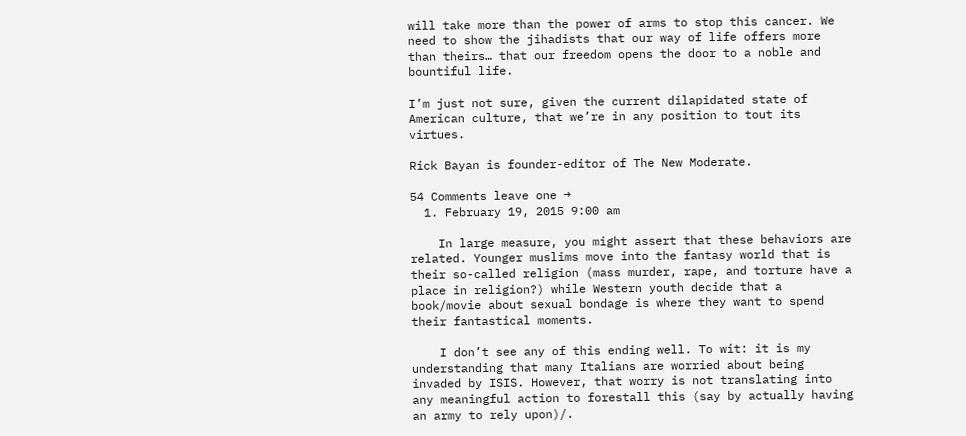will take more than the power of arms to stop this cancer. We need to show the jihadists that our way of life offers more than theirs… that our freedom opens the door to a noble and bountiful life.

I’m just not sure, given the current dilapidated state of American culture, that we’re in any position to tout its virtues.

Rick Bayan is founder-editor of The New Moderate.

54 Comments leave one →
  1. February 19, 2015 9:00 am

    In large measure, you might assert that these behaviors are related. Younger muslims move into the fantasy world that is their so-called religion (mass murder, rape, and torture have a place in religion?) while Western youth decide that a book/movie about sexual bondage is where they want to spend their fantastical moments.

    I don’t see any of this ending well. To wit: it is my understanding that many Italians are worried about being invaded by ISIS. However, that worry is not translating into any meaningful action to forestall this (say by actually having an army to rely upon)/.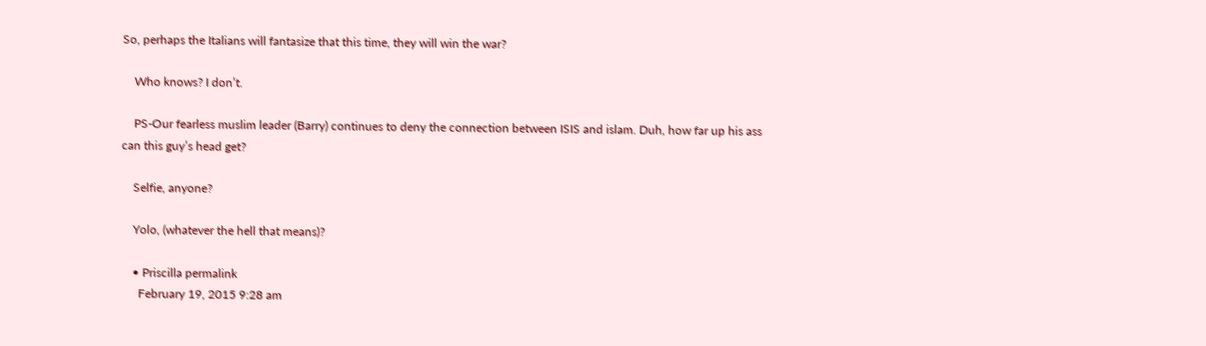So, perhaps the Italians will fantasize that this time, they will win the war?

    Who knows? I don’t.

    PS-Our fearless muslim leader (Barry) continues to deny the connection between ISIS and islam. Duh, how far up his ass can this guy’s head get?

    Selfie, anyone?

    Yolo, (whatever the hell that means)?

    • Priscilla permalink
      February 19, 2015 9:28 am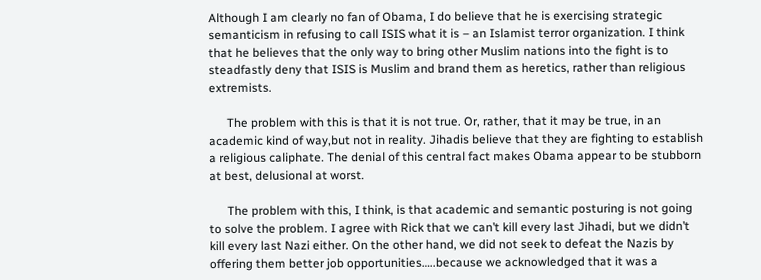Although I am clearly no fan of Obama, I do believe that he is exercising strategic semanticism in refusing to call ISIS what it is – an Islamist terror organization. I think that he believes that the only way to bring other Muslim nations into the fight is to steadfastly deny that ISIS is Muslim and brand them as heretics, rather than religious extremists.

      The problem with this is that it is not true. Or, rather, that it may be true, in an academic kind of way,but not in reality. Jihadis believe that they are fighting to establish a religious caliphate. The denial of this central fact makes Obama appear to be stubborn at best, delusional at worst.

      The problem with this, I think, is that academic and semantic posturing is not going to solve the problem. I agree with Rick that we can’t kill every last Jihadi, but we didn’t kill every last Nazi either. On the other hand, we did not seek to defeat the Nazis by offering them better job opportunities…..because we acknowledged that it was a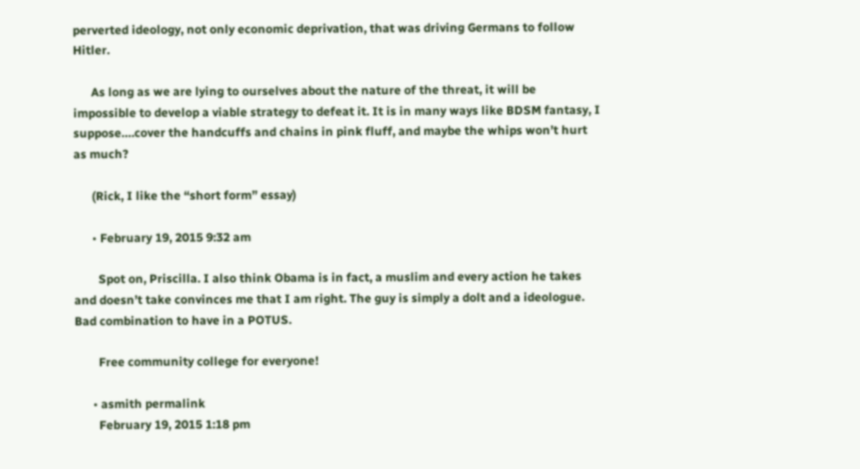perverted ideology, not only economic deprivation, that was driving Germans to follow Hitler.

      As long as we are lying to ourselves about the nature of the threat, it will be impossible to develop a viable strategy to defeat it. It is in many ways like BDSM fantasy, I suppose….cover the handcuffs and chains in pink fluff, and maybe the whips won’t hurt as much?

      (Rick, I like the “short form” essay)

      • February 19, 2015 9:32 am

        Spot on, Priscilla. I also think Obama is in fact, a muslim and every action he takes and doesn’t take convinces me that I am right. The guy is simply a dolt and a ideologue. Bad combination to have in a POTUS.

        Free community college for everyone!

      • asmith permalink
        February 19, 2015 1:18 pm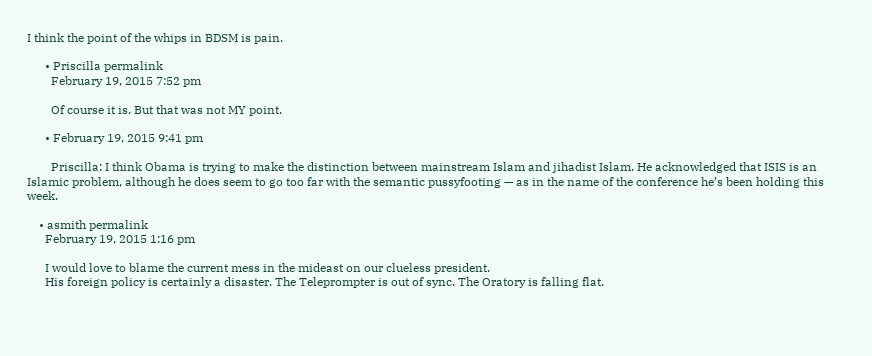I think the point of the whips in BDSM is pain.

      • Priscilla permalink
        February 19, 2015 7:52 pm

        Of course it is. But that was not MY point.

      • February 19, 2015 9:41 pm

        Priscilla: I think Obama is trying to make the distinction between mainstream Islam and jihadist Islam. He acknowledged that ISIS is an Islamic problem, although he does seem to go too far with the semantic pussyfooting — as in the name of the conference he’s been holding this week.

    • asmith permalink
      February 19, 2015 1:16 pm

      I would love to blame the current mess in the mideast on our clueless president.
      His foreign policy is certainly a disaster. The Teleprompter is out of sync. The Oratory is falling flat.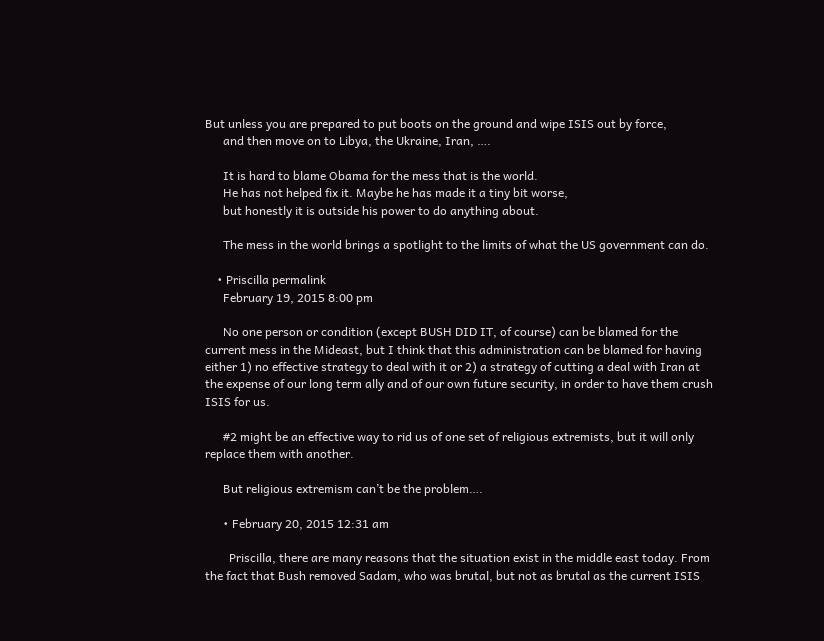But unless you are prepared to put boots on the ground and wipe ISIS out by force,
      and then move on to Libya, the Ukraine, Iran, ….

      It is hard to blame Obama for the mess that is the world.
      He has not helped fix it. Maybe he has made it a tiny bit worse,
      but honestly it is outside his power to do anything about.

      The mess in the world brings a spotlight to the limits of what the US government can do.

    • Priscilla permalink
      February 19, 2015 8:00 pm

      No one person or condition (except BUSH DID IT, of course) can be blamed for the current mess in the Mideast, but I think that this administration can be blamed for having either 1) no effective strategy to deal with it or 2) a strategy of cutting a deal with Iran at the expense of our long term ally and of our own future security, in order to have them crush ISIS for us.

      #2 might be an effective way to rid us of one set of religious extremists, but it will only replace them with another.

      But religious extremism can’t be the problem….

      • February 20, 2015 12:31 am

        Priscilla, there are many reasons that the situation exist in the middle east today. From the fact that Bush removed Sadam, who was brutal, but not as brutal as the current ISIS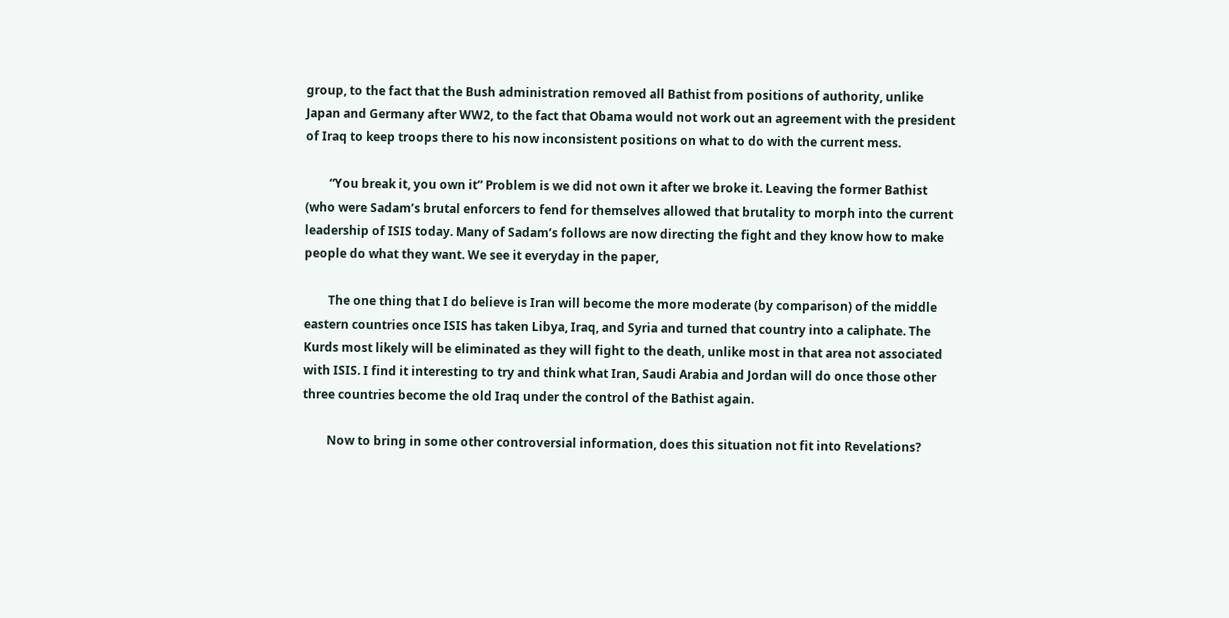group, to the fact that the Bush administration removed all Bathist from positions of authority, unlike Japan and Germany after WW2, to the fact that Obama would not work out an agreement with the president of Iraq to keep troops there to his now inconsistent positions on what to do with the current mess.

        “You break it, you own it” Problem is we did not own it after we broke it. Leaving the former Bathist (who were Sadam’s brutal enforcers to fend for themselves allowed that brutality to morph into the current leadership of ISIS today. Many of Sadam’s follows are now directing the fight and they know how to make people do what they want. We see it everyday in the paper,

        The one thing that I do believe is Iran will become the more moderate (by comparison) of the middle eastern countries once ISIS has taken Libya, Iraq, and Syria and turned that country into a caliphate. The Kurds most likely will be eliminated as they will fight to the death, unlike most in that area not associated with ISIS. I find it interesting to try and think what Iran, Saudi Arabia and Jordan will do once those other three countries become the old Iraq under the control of the Bathist again.

        Now to bring in some other controversial information, does this situation not fit into Revelations?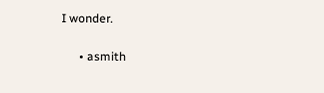I wonder.

      • asmith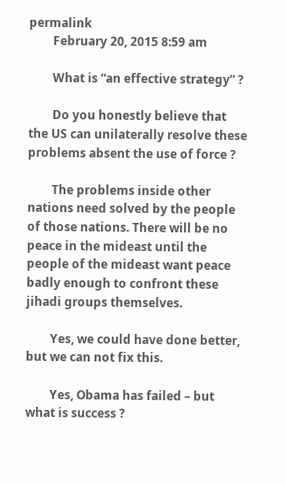permalink
        February 20, 2015 8:59 am

        What is “an effective strategy” ?

        Do you honestly believe that the US can unilaterally resolve these problems absent the use of force ?

        The problems inside other nations need solved by the people of those nations. There will be no peace in the mideast until the people of the mideast want peace badly enough to confront these jihadi groups themselves.

        Yes, we could have done better, but we can not fix this.

        Yes, Obama has failed – but what is success ?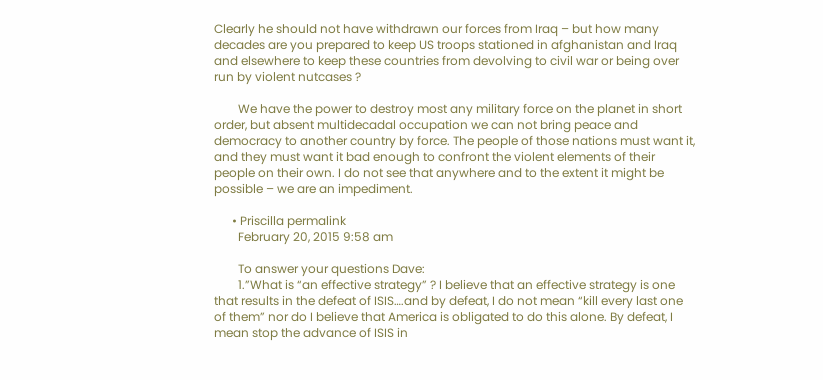Clearly he should not have withdrawn our forces from Iraq – but how many decades are you prepared to keep US troops stationed in afghanistan and Iraq and elsewhere to keep these countries from devolving to civil war or being over run by violent nutcases ?

        We have the power to destroy most any military force on the planet in short order, but absent multidecadal occupation we can not bring peace and democracy to another country by force. The people of those nations must want it, and they must want it bad enough to confront the violent elements of their people on their own. I do not see that anywhere and to the extent it might be possible – we are an impediment.

      • Priscilla permalink
        February 20, 2015 9:58 am

        To answer your questions Dave:
        1.”What is “an effective strategy” ? I believe that an effective strategy is one that results in the defeat of ISIS….and by defeat, I do not mean “kill every last one of them” nor do I believe that America is obligated to do this alone. By defeat, I mean stop the advance of ISIS in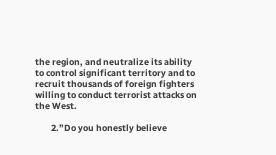the region, and neutralize its ability to control significant territory and to recruit thousands of foreign fighters willing to conduct terrorist attacks on the West.

        2.”Do you honestly believe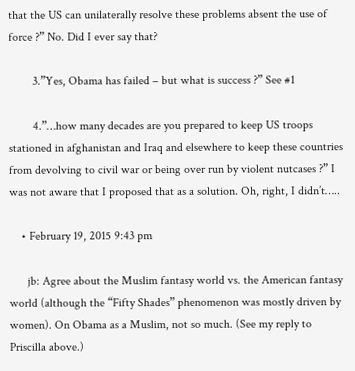that the US can unilaterally resolve these problems absent the use of force ?” No. Did I ever say that?

        3.”Yes, Obama has failed – but what is success ?” See #1

        4.”…how many decades are you prepared to keep US troops stationed in afghanistan and Iraq and elsewhere to keep these countries from devolving to civil war or being over run by violent nutcases ?” I was not aware that I proposed that as a solution. Oh, right, I didn’t…..

    • February 19, 2015 9:43 pm

      jb: Agree about the Muslim fantasy world vs. the American fantasy world (although the “Fifty Shades” phenomenon was mostly driven by women). On Obama as a Muslim, not so much. (See my reply to Priscilla above.)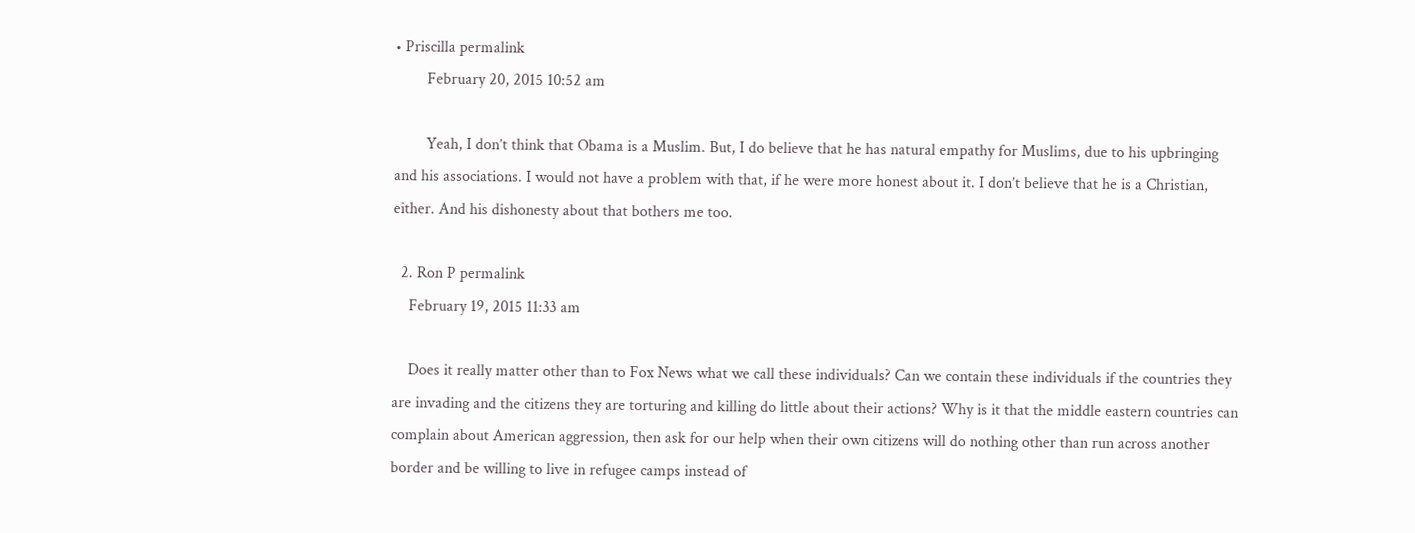• Priscilla permalink
        February 20, 2015 10:52 am

        Yeah, I don’t think that Obama is a Muslim. But, I do believe that he has natural empathy for Muslims, due to his upbringing and his associations. I would not have a problem with that, if he were more honest about it. I don’t believe that he is a Christian, either. And his dishonesty about that bothers me too.

  2. Ron P permalink
    February 19, 2015 11:33 am

    Does it really matter other than to Fox News what we call these individuals? Can we contain these individuals if the countries they are invading and the citizens they are torturing and killing do little about their actions? Why is it that the middle eastern countries can complain about American aggression, then ask for our help when their own citizens will do nothing other than run across another border and be willing to live in refugee camps instead of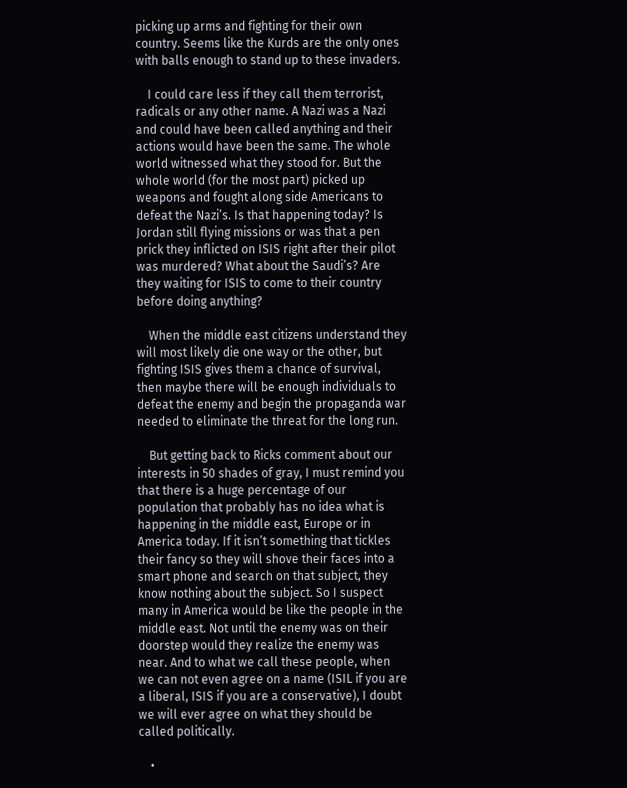picking up arms and fighting for their own country. Seems like the Kurds are the only ones with balls enough to stand up to these invaders.

    I could care less if they call them terrorist, radicals or any other name. A Nazi was a Nazi and could have been called anything and their actions would have been the same. The whole world witnessed what they stood for. But the whole world (for the most part) picked up weapons and fought along side Americans to defeat the Nazi’s. Is that happening today? Is Jordan still flying missions or was that a pen prick they inflicted on ISIS right after their pilot was murdered? What about the Saudi’s? Are they waiting for ISIS to come to their country before doing anything?

    When the middle east citizens understand they will most likely die one way or the other, but fighting ISIS gives them a chance of survival, then maybe there will be enough individuals to defeat the enemy and begin the propaganda war needed to eliminate the threat for the long run.

    But getting back to Ricks comment about our interests in 50 shades of gray, I must remind you that there is a huge percentage of our population that probably has no idea what is happening in the middle east, Europe or in America today. If it isn’t something that tickles their fancy so they will shove their faces into a smart phone and search on that subject, they know nothing about the subject. So I suspect many in America would be like the people in the middle east. Not until the enemy was on their doorstep would they realize the enemy was near. And to what we call these people, when we can not even agree on a name (ISIL if you are a liberal, ISIS if you are a conservative), I doubt we will ever agree on what they should be called politically.

    •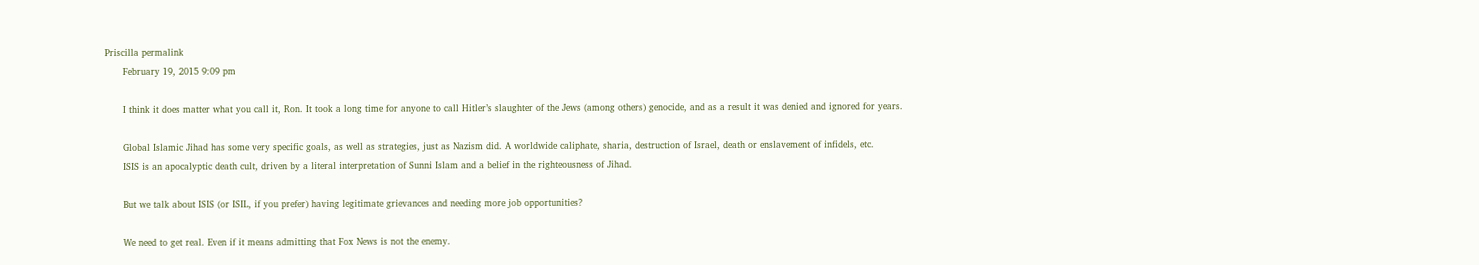Priscilla permalink
      February 19, 2015 9:09 pm

      I think it does matter what you call it, Ron. It took a long time for anyone to call Hitler’s slaughter of the Jews (among others) genocide, and as a result it was denied and ignored for years.

      Global Islamic Jihad has some very specific goals, as well as strategies, just as Nazism did. A worldwide caliphate, sharia, destruction of Israel, death or enslavement of infidels, etc.
      ISIS is an apocalyptic death cult, driven by a literal interpretation of Sunni Islam and a belief in the righteousness of Jihad.

      But we talk about ISIS (or ISIL, if you prefer) having legitimate grievances and needing more job opportunities?

      We need to get real. Even if it means admitting that Fox News is not the enemy.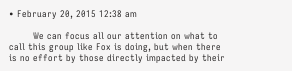• February 20, 2015 12:38 am

        We can focus all our attention on what to call this group like Fox is doing, but when there is no effort by those directly impacted by their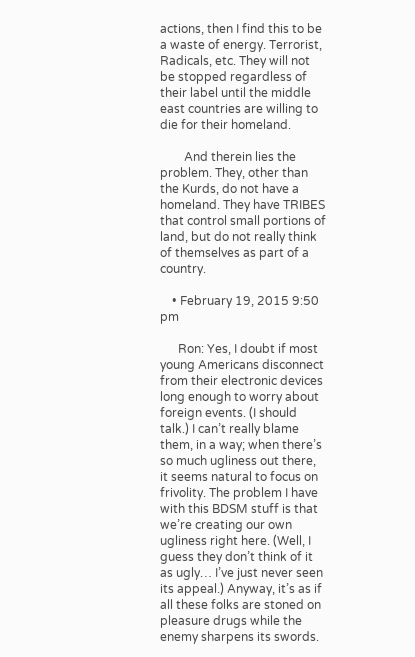actions, then I find this to be a waste of energy. Terrorist, Radicals, etc. They will not be stopped regardless of their label until the middle east countries are willing to die for their homeland.

        And therein lies the problem. They, other than the Kurds, do not have a homeland. They have TRIBES that control small portions of land, but do not really think of themselves as part of a country.

    • February 19, 2015 9:50 pm

      Ron: Yes, I doubt if most young Americans disconnect from their electronic devices long enough to worry about foreign events. (I should talk.) I can’t really blame them, in a way; when there’s so much ugliness out there, it seems natural to focus on frivolity. The problem I have with this BDSM stuff is that we’re creating our own ugliness right here. (Well, I guess they don’t think of it as ugly… I’ve just never seen its appeal.) Anyway, it’s as if all these folks are stoned on pleasure drugs while the enemy sharpens its swords.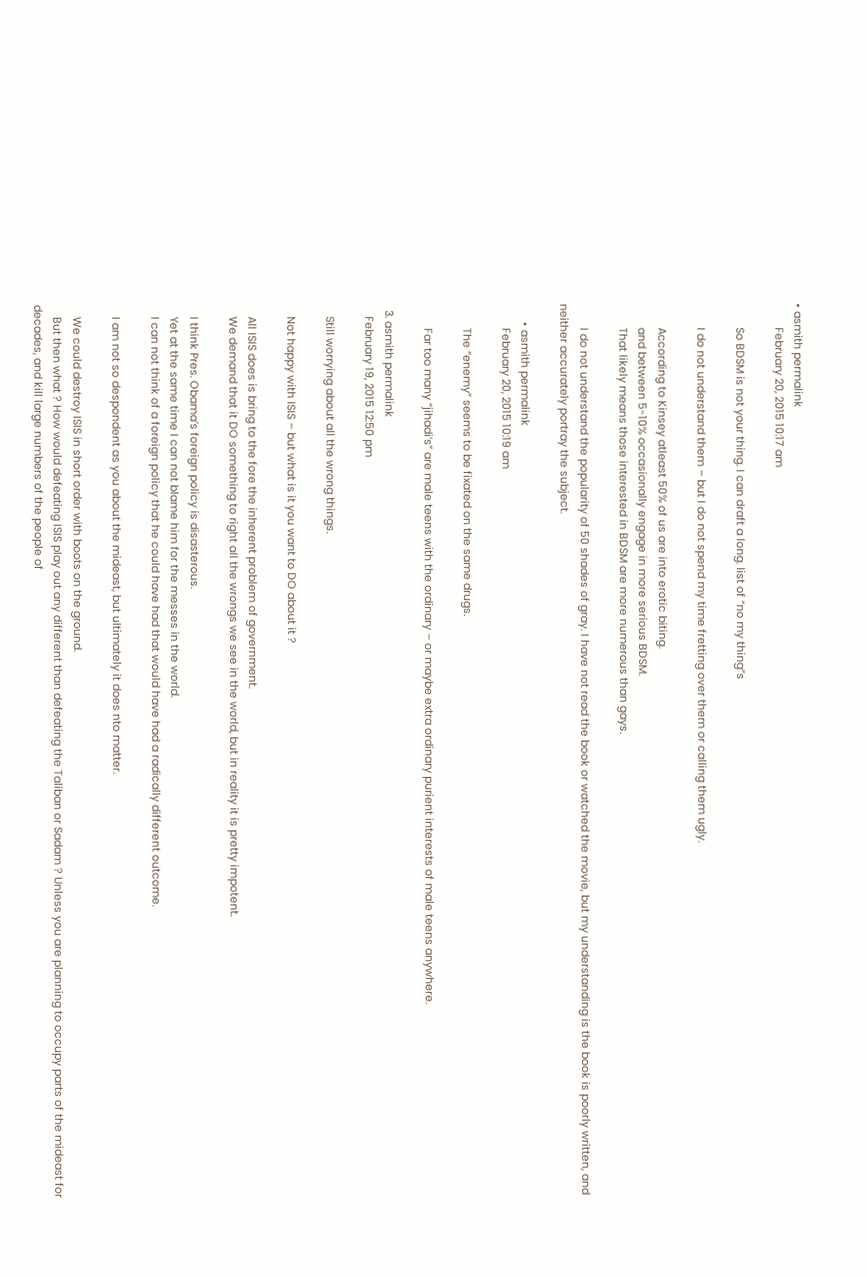• asmith permalink
        February 20, 2015 10:17 am

        So BDSM is not your thing. I can draft a long. list of “no my thing”s

        I do not understand them – but I do not spend my time fretting over them or calling them ugly.

        According to Kinsey atleast 50% of us are into erotic biting.
        and between 5-10% occasionally engage in more serious BDSM.
        That likely means those interested in BDSM are more numerous than gays.

        I do not understand the popularity of 50 shades of gray. I have not read the book or watched the movie, but my understanding is the book is poorly written, and neither accurately portray the subject.

      • asmith permalink
        February 20, 2015 10:19 am

        The “enemy” seems to be fixated on the same drugs.

        Far too many “jihadi’s” are male teens with the ordinary – or maybe extra ordinary purient interests of male teens anywhere.

  3. asmith permalink
    February 19, 2015 12:50 pm

    Still worrying about all the wrong things.

    Not happy with ISIS – but what is it you want to DO about it ?

    All ISIS does is bring to the fore the inherent problem of government.
    We demand that it DO something to right all the wrongs we see in the world, but in reality it is pretty impotent.

    I think Pres. Obama’s foreign policy is disasterous.
    Yet at the same time I can not blame him for the messes in the world.
    I can not think of a foreign policy that he could have had that would have had a radically different outcome.

    I am not so despondent as you about the mideast, but ultimately it does nto matter.

    We could destroy ISIS in short order with boots on the ground.
    But then what ? How would defeating ISIS play out any different than defeating the Taliban or Sadam ? Unless you are planning to occupy parts of the mideast for decades, and kill large numbers of the people of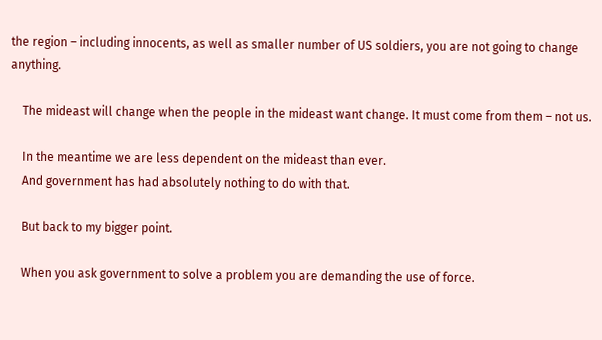the region – including innocents, as well as smaller number of US soldiers, you are not going to change anything.

    The mideast will change when the people in the mideast want change. It must come from them – not us.

    In the meantime we are less dependent on the mideast than ever.
    And government has had absolutely nothing to do with that.

    But back to my bigger point.

    When you ask government to solve a problem you are demanding the use of force.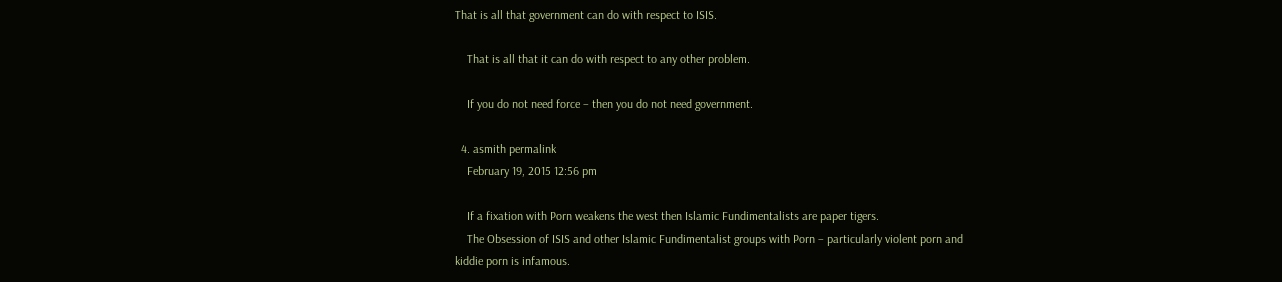That is all that government can do with respect to ISIS.

    That is all that it can do with respect to any other problem.

    If you do not need force – then you do not need government.

  4. asmith permalink
    February 19, 2015 12:56 pm

    If a fixation with Porn weakens the west then Islamic Fundimentalists are paper tigers.
    The Obsession of ISIS and other Islamic Fundimentalist groups with Porn – particularly violent porn and kiddie porn is infamous.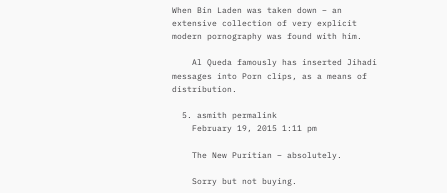When Bin Laden was taken down – an extensive collection of very explicit modern pornography was found with him.

    Al Queda famously has inserted Jihadi messages into Porn clips, as a means of distribution.

  5. asmith permalink
    February 19, 2015 1:11 pm

    The New Puritian – absolutely.

    Sorry but not buying.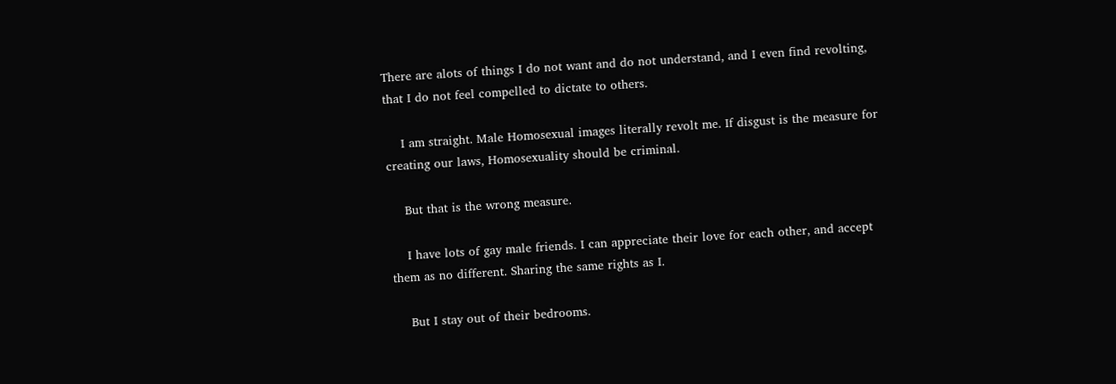There are alots of things I do not want and do not understand, and I even find revolting, that I do not feel compelled to dictate to others.

    I am straight. Male Homosexual images literally revolt me. If disgust is the measure for creating our laws, Homosexuality should be criminal.

    But that is the wrong measure.

    I have lots of gay male friends. I can appreciate their love for each other, and accept them as no different. Sharing the same rights as I.

    But I stay out of their bedrooms.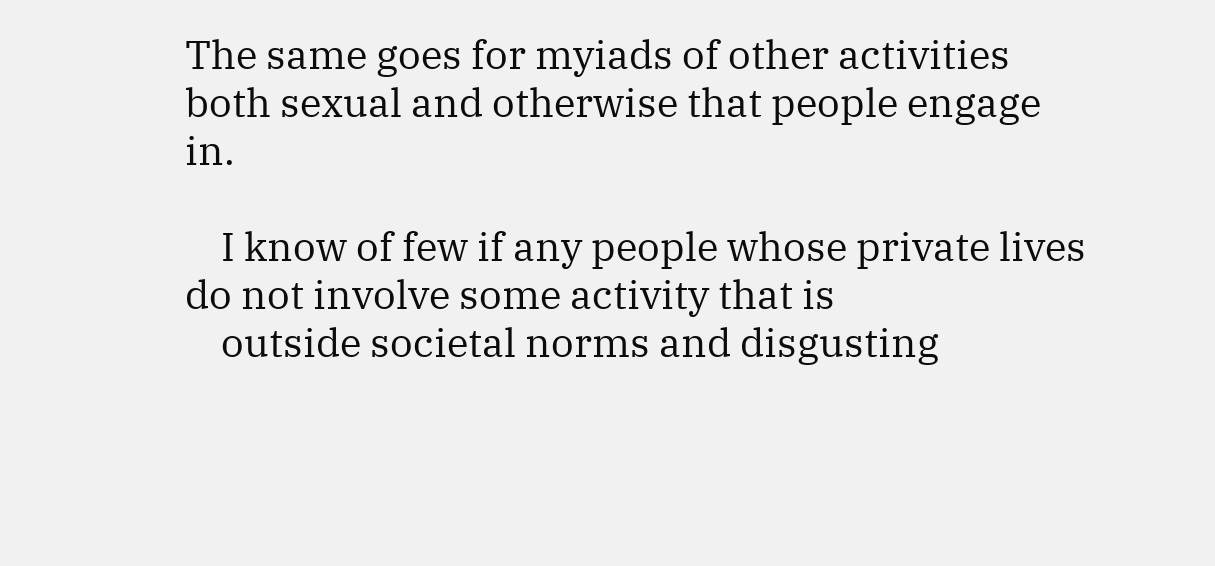The same goes for myiads of other activities both sexual and otherwise that people engage in.

    I know of few if any people whose private lives do not involve some activity that is
    outside societal norms and disgusting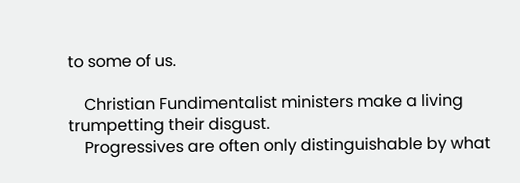to some of us.

    Christian Fundimentalist ministers make a living trumpetting their disgust.
    Progressives are often only distinguishable by what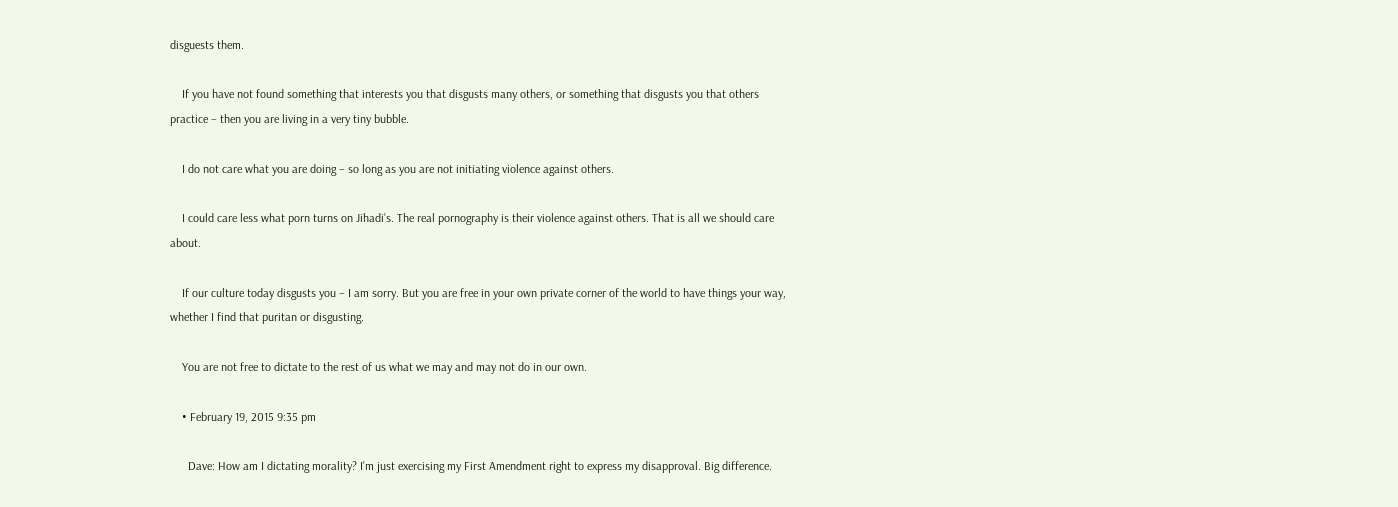disguests them.

    If you have not found something that interests you that disgusts many others, or something that disgusts you that others practice – then you are living in a very tiny bubble.

    I do not care what you are doing – so long as you are not initiating violence against others.

    I could care less what porn turns on Jihadi’s. The real pornography is their violence against others. That is all we should care about.

    If our culture today disgusts you – I am sorry. But you are free in your own private corner of the world to have things your way, whether I find that puritan or disgusting.

    You are not free to dictate to the rest of us what we may and may not do in our own.

    • February 19, 2015 9:35 pm

      Dave: How am I dictating morality? I’m just exercising my First Amendment right to express my disapproval. Big difference.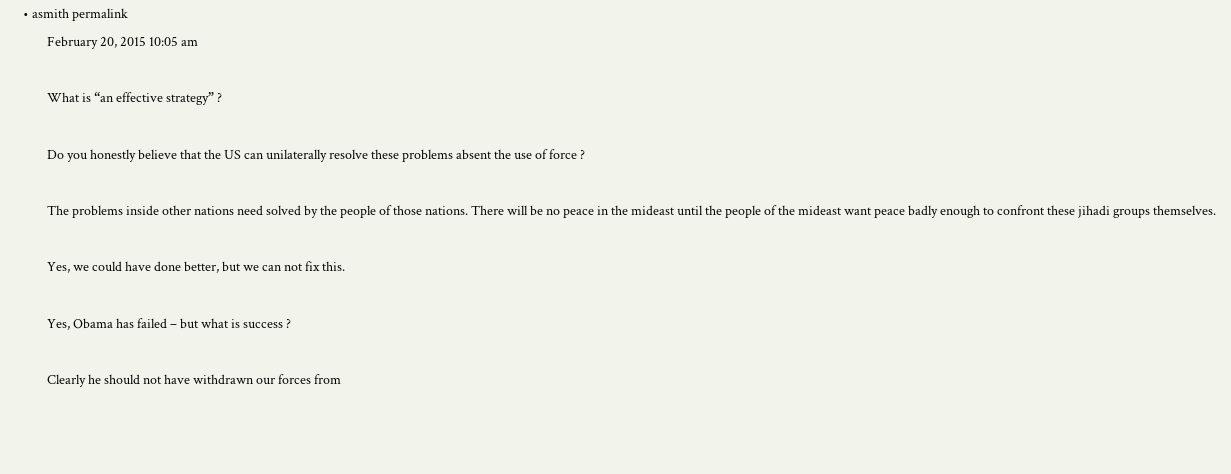• asmith permalink
        February 20, 2015 10:05 am

        What is “an effective strategy” ?

        Do you honestly believe that the US can unilaterally resolve these problems absent the use of force ?

        The problems inside other nations need solved by the people of those nations. There will be no peace in the mideast until the people of the mideast want peace badly enough to confront these jihadi groups themselves.

        Yes, we could have done better, but we can not fix this.

        Yes, Obama has failed – but what is success ?

        Clearly he should not have withdrawn our forces from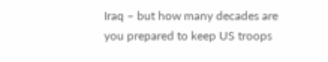Iraq – but how many decades are you prepared to keep US troops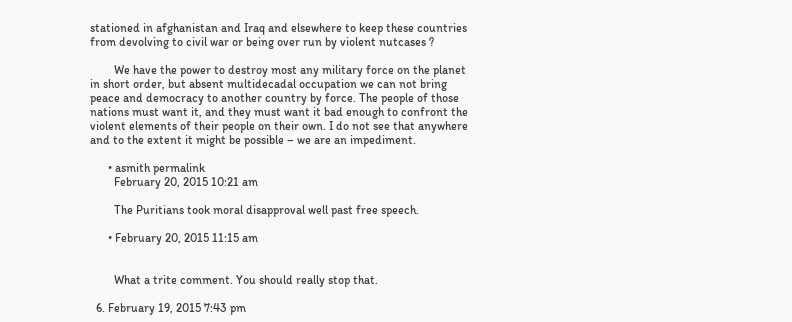stationed in afghanistan and Iraq and elsewhere to keep these countries from devolving to civil war or being over run by violent nutcases ?

        We have the power to destroy most any military force on the planet in short order, but absent multidecadal occupation we can not bring peace and democracy to another country by force. The people of those nations must want it, and they must want it bad enough to confront the violent elements of their people on their own. I do not see that anywhere and to the extent it might be possible – we are an impediment.

      • asmith permalink
        February 20, 2015 10:21 am

        The Puritians took moral disapproval well past free speech.

      • February 20, 2015 11:15 am


        What a trite comment. You should really stop that.

  6. February 19, 2015 7:43 pm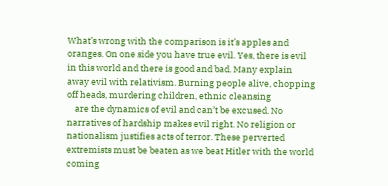What’s wrong with the comparison is it’s apples and oranges. On one side you have true evil. Yes, there is evil in this world and there is good and bad. Many explain away evil with relativism. Burning people alive, chopping off heads, murdering children, ethnic cleansing
    are the dynamics of evil and can’t be excused. No narratives of hardship makes evil right. No religion or nationalism justifies acts of terror. These perverted extremists must be beaten as we beat Hitler with the world coming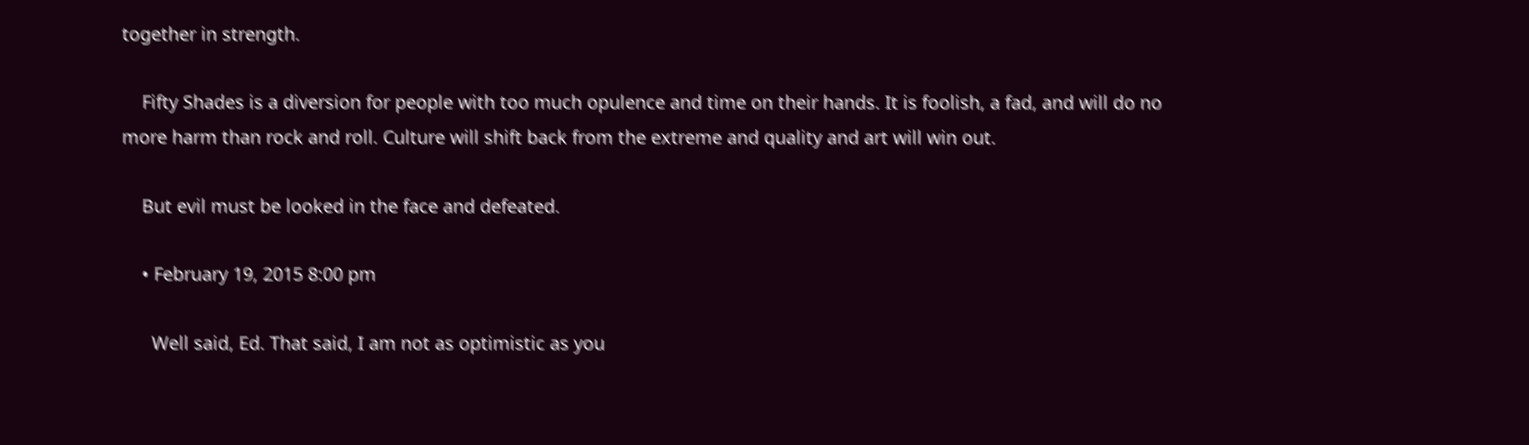together in strength.

    Fifty Shades is a diversion for people with too much opulence and time on their hands. It is foolish, a fad, and will do no more harm than rock and roll. Culture will shift back from the extreme and quality and art will win out.

    But evil must be looked in the face and defeated.

    • February 19, 2015 8:00 pm

      Well said, Ed. That said, I am not as optimistic as you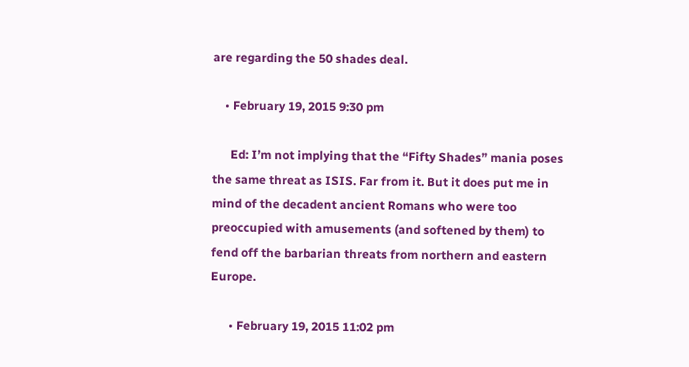are regarding the 50 shades deal.

    • February 19, 2015 9:30 pm

      Ed: I’m not implying that the “Fifty Shades” mania poses the same threat as ISIS. Far from it. But it does put me in mind of the decadent ancient Romans who were too preoccupied with amusements (and softened by them) to fend off the barbarian threats from northern and eastern Europe.

      • February 19, 2015 11:02 pm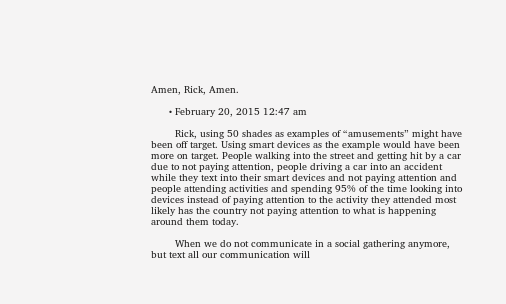Amen, Rick, Amen.

      • February 20, 2015 12:47 am

        Rick, using 50 shades as examples of “amusements” might have been off target. Using smart devices as the example would have been more on target. People walking into the street and getting hit by a car due to not paying attention, people driving a car into an accident while they text into their smart devices and not paying attention and people attending activities and spending 95% of the time looking into devices instead of paying attention to the activity they attended most likely has the country not paying attention to what is happening around them today.

        When we do not communicate in a social gathering anymore, but text all our communication will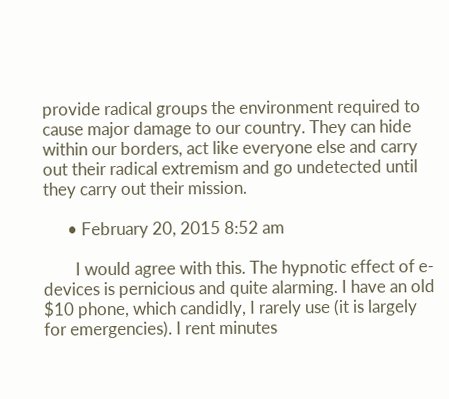provide radical groups the environment required to cause major damage to our country. They can hide within our borders, act like everyone else and carry out their radical extremism and go undetected until they carry out their mission.

      • February 20, 2015 8:52 am

        I would agree with this. The hypnotic effect of e-devices is pernicious and quite alarming. I have an old $10 phone, which candidly, I rarely use (it is largely for emergencies). I rent minutes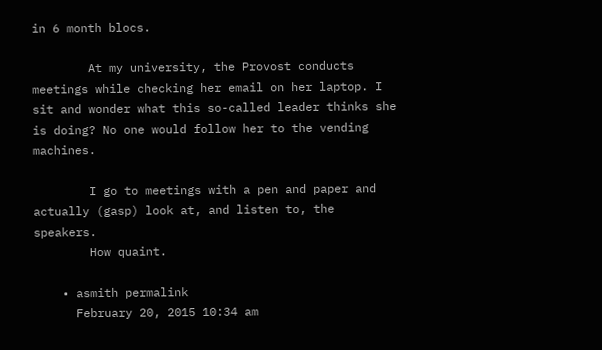in 6 month blocs.

        At my university, the Provost conducts meetings while checking her email on her laptop. I sit and wonder what this so-called leader thinks she is doing? No one would follow her to the vending machines.

        I go to meetings with a pen and paper and actually (gasp) look at, and listen to, the speakers.
        How quaint.

    • asmith permalink
      February 20, 2015 10:34 am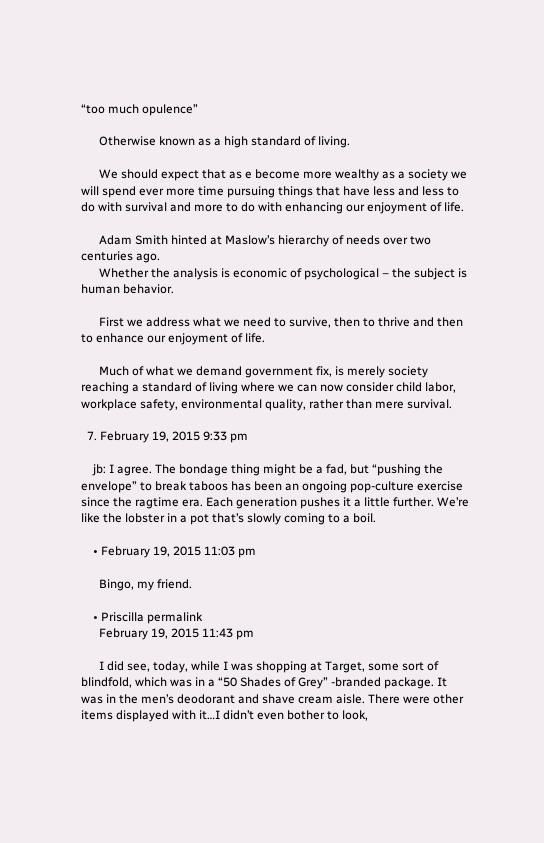“too much opulence”

      Otherwise known as a high standard of living.

      We should expect that as e become more wealthy as a society we will spend ever more time pursuing things that have less and less to do with survival and more to do with enhancing our enjoyment of life.

      Adam Smith hinted at Maslow’s hierarchy of needs over two centuries ago.
      Whether the analysis is economic of psychological – the subject is human behavior.

      First we address what we need to survive, then to thrive and then to enhance our enjoyment of life.

      Much of what we demand government fix, is merely society reaching a standard of living where we can now consider child labor, workplace safety, environmental quality, rather than mere survival.

  7. February 19, 2015 9:33 pm

    jb: I agree. The bondage thing might be a fad, but “pushing the envelope” to break taboos has been an ongoing pop-culture exercise since the ragtime era. Each generation pushes it a little further. We’re like the lobster in a pot that’s slowly coming to a boil.

    • February 19, 2015 11:03 pm

      Bingo, my friend.

    • Priscilla permalink
      February 19, 2015 11:43 pm

      I did see, today, while I was shopping at Target, some sort of blindfold, which was in a “50 Shades of Grey” -branded package. It was in the men’s deodorant and shave cream aisle. There were other items displayed with it…I didn’t even bother to look,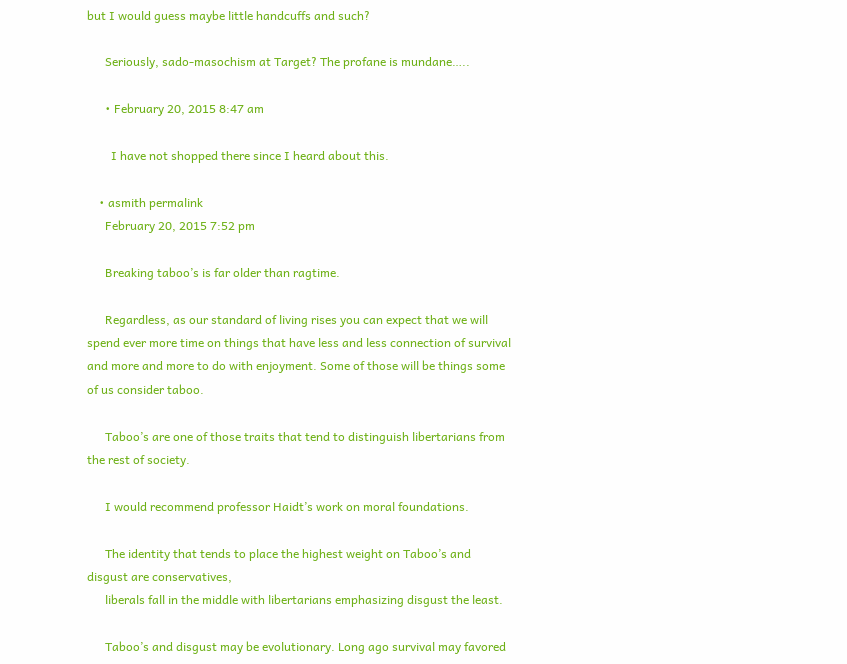but I would guess maybe little handcuffs and such?

      Seriously, sado-masochism at Target? The profane is mundane…..

      • February 20, 2015 8:47 am

        I have not shopped there since I heard about this.

    • asmith permalink
      February 20, 2015 7:52 pm

      Breaking taboo’s is far older than ragtime.

      Regardless, as our standard of living rises you can expect that we will spend ever more time on things that have less and less connection of survival and more and more to do with enjoyment. Some of those will be things some of us consider taboo.

      Taboo’s are one of those traits that tend to distinguish libertarians from the rest of society.

      I would recommend professor Haidt’s work on moral foundations.

      The identity that tends to place the highest weight on Taboo’s and disgust are conservatives,
      liberals fall in the middle with libertarians emphasizing disgust the least.

      Taboo’s and disgust may be evolutionary. Long ago survival may favored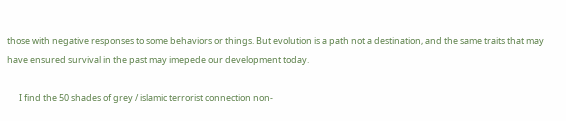those with negative responses to some behaviors or things. But evolution is a path not a destination, and the same traits that may have ensured survival in the past may imepede our development today.

      I find the 50 shades of grey / islamic terrorist connection non-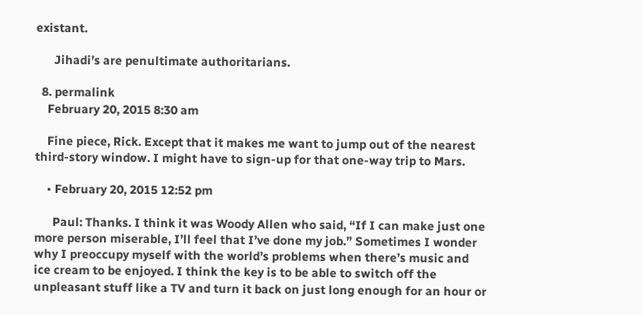existant.

      Jihadi’s are penultimate authoritarians.

  8. permalink
    February 20, 2015 8:30 am

    Fine piece, Rick. Except that it makes me want to jump out of the nearest third-story window. I might have to sign-up for that one-way trip to Mars.

    • February 20, 2015 12:52 pm

      Paul: Thanks. I think it was Woody Allen who said, “If I can make just one more person miserable, I’ll feel that I’ve done my job.” Sometimes I wonder why I preoccupy myself with the world’s problems when there’s music and ice cream to be enjoyed. I think the key is to be able to switch off the unpleasant stuff like a TV and turn it back on just long enough for an hour or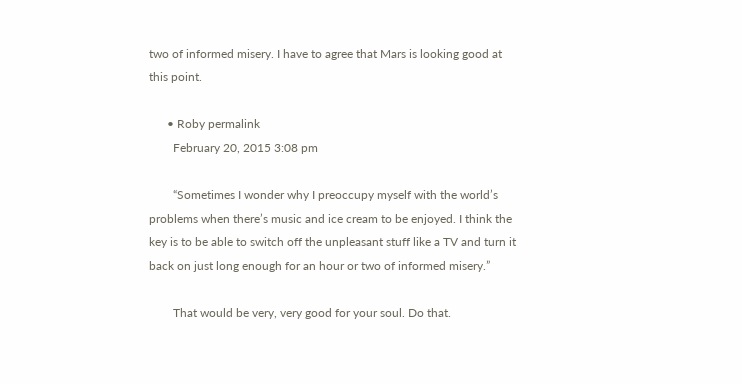two of informed misery. I have to agree that Mars is looking good at this point.

      • Roby permalink
        February 20, 2015 3:08 pm

        “Sometimes I wonder why I preoccupy myself with the world’s problems when there’s music and ice cream to be enjoyed. I think the key is to be able to switch off the unpleasant stuff like a TV and turn it back on just long enough for an hour or two of informed misery.”

        That would be very, very good for your soul. Do that.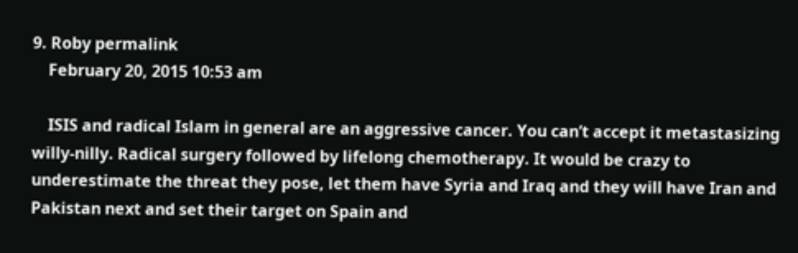9. Roby permalink
    February 20, 2015 10:53 am

    ISIS and radical Islam in general are an aggressive cancer. You can’t accept it metastasizing willy-nilly. Radical surgery followed by lifelong chemotherapy. It would be crazy to underestimate the threat they pose, let them have Syria and Iraq and they will have Iran and Pakistan next and set their target on Spain and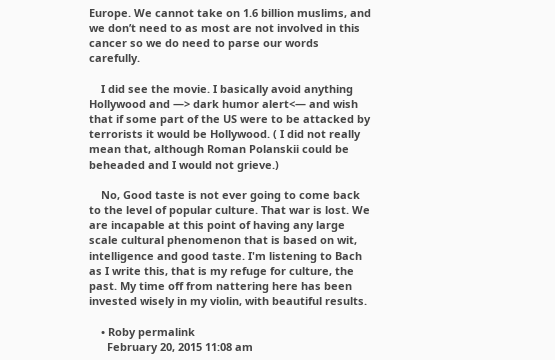Europe. We cannot take on 1.6 billion muslims, and we don’t need to as most are not involved in this cancer so we do need to parse our words carefully.

    I did see the movie. I basically avoid anything Hollywood and —> dark humor alert<— and wish that if some part of the US were to be attacked by terrorists it would be Hollywood. ( I did not really mean that, although Roman Polanskii could be beheaded and I would not grieve.)

    No, Good taste is not ever going to come back to the level of popular culture. That war is lost. We are incapable at this point of having any large scale cultural phenomenon that is based on wit, intelligence and good taste. I'm listening to Bach as I write this, that is my refuge for culture, the past. My time off from nattering here has been invested wisely in my violin, with beautiful results.

    • Roby permalink
      February 20, 2015 11:08 am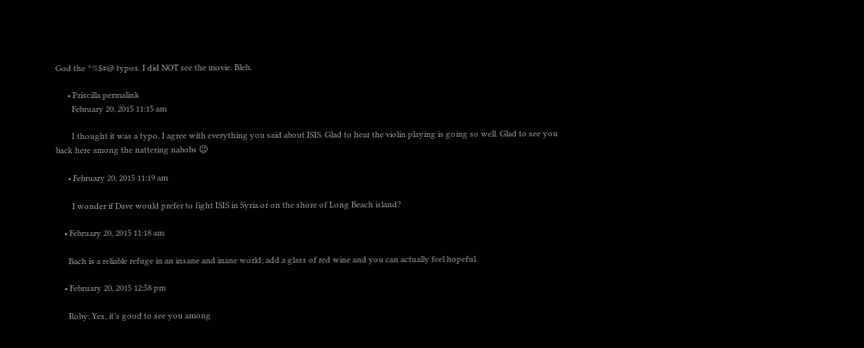God the ^%$#@ typos. I did NOT see the movie. Bleh.

      • Priscilla permalink
        February 20, 2015 11:15 am

        I thought it was a typo. I agree with everything you said about ISIS. Glad to hear the violin playing is going so well. Glad to see you back here among the nattering nabobs 😉

      • February 20, 2015 11:19 am

        I wonder if Dave would prefer to fight ISIS in Syria or on the shore of Long Beach island?

    • February 20, 2015 11:18 am

      Bach is a reliable refuge in an insane and inane world; add a glass of red wine and you can actually feel hopeful.

    • February 20, 2015 12:58 pm

      Roby: Yes, it’s good to see you among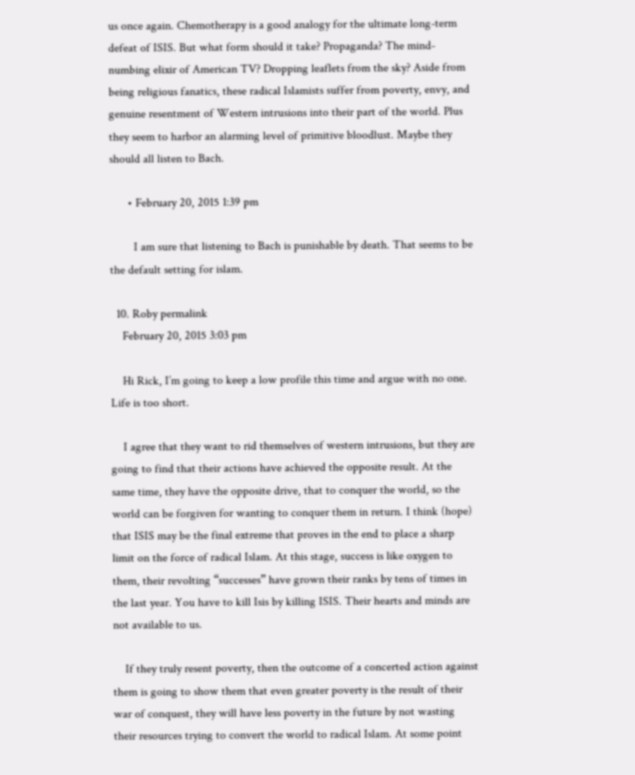us once again. Chemotherapy is a good analogy for the ultimate long-term defeat of ISIS. But what form should it take? Propaganda? The mind-numbing elixir of American TV? Dropping leaflets from the sky? Aside from being religious fanatics, these radical Islamists suffer from poverty, envy, and genuine resentment of Western intrusions into their part of the world. Plus they seem to harbor an alarming level of primitive bloodlust. Maybe they should all listen to Bach.

      • February 20, 2015 1:39 pm

        I am sure that listening to Bach is punishable by death. That seems to be the default setting for islam.

  10. Roby permalink
    February 20, 2015 3:03 pm

    Hi Rick, I’m going to keep a low profile this time and argue with no one. Life is too short.

    I agree that they want to rid themselves of western intrusions, but they are going to find that their actions have achieved the opposite result. At the same time, they have the opposite drive, that to conquer the world, so the world can be forgiven for wanting to conquer them in return. I think (hope) that ISIS may be the final extreme that proves in the end to place a sharp limit on the force of radical Islam. At this stage, success is like oxygen to them, their revolting “successes” have grown their ranks by tens of times in the last year. You have to kill Isis by killing ISIS. Their hearts and minds are not available to us.

    If they truly resent poverty, then the outcome of a concerted action against them is going to show them that even greater poverty is the result of their war of conquest, they will have less poverty in the future by not wasting their resources trying to convert the world to radical Islam. At some point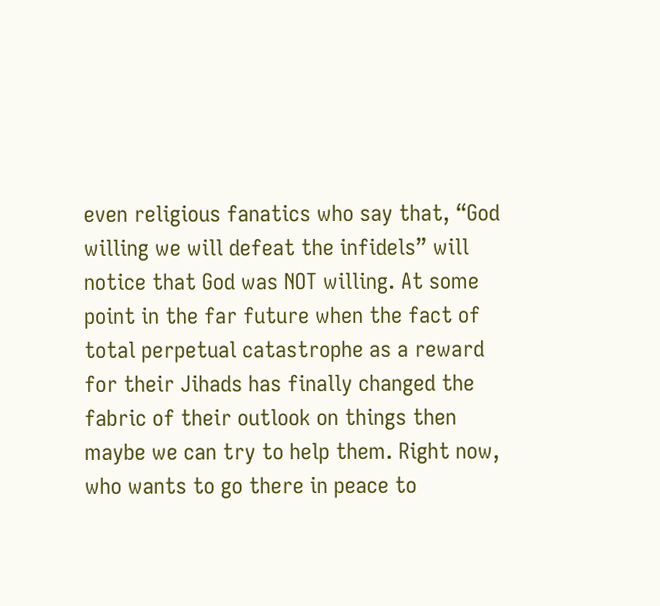even religious fanatics who say that, “God willing we will defeat the infidels” will notice that God was NOT willing. At some point in the far future when the fact of total perpetual catastrophe as a reward for their Jihads has finally changed the fabric of their outlook on things then maybe we can try to help them. Right now, who wants to go there in peace to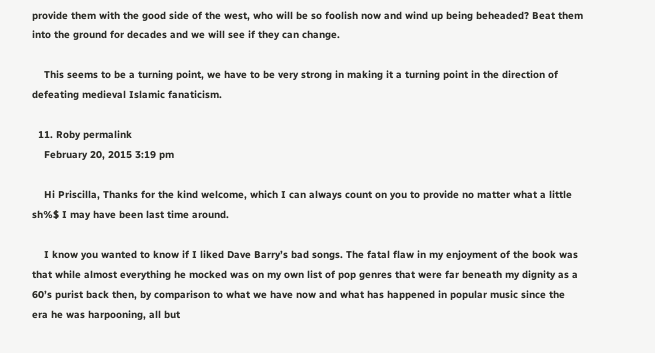provide them with the good side of the west, who will be so foolish now and wind up being beheaded? Beat them into the ground for decades and we will see if they can change.

    This seems to be a turning point, we have to be very strong in making it a turning point in the direction of defeating medieval Islamic fanaticism.

  11. Roby permalink
    February 20, 2015 3:19 pm

    Hi Priscilla, Thanks for the kind welcome, which I can always count on you to provide no matter what a little sh%$ I may have been last time around.

    I know you wanted to know if I liked Dave Barry’s bad songs. The fatal flaw in my enjoyment of the book was that while almost everything he mocked was on my own list of pop genres that were far beneath my dignity as a 60’s purist back then, by comparison to what we have now and what has happened in popular music since the era he was harpooning, all but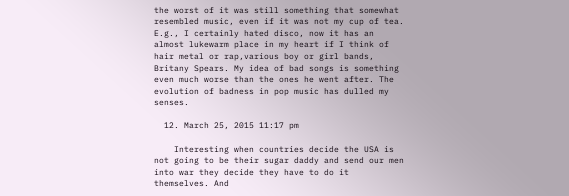the worst of it was still something that somewhat resembled music, even if it was not my cup of tea. E.g., I certainly hated disco, now it has an almost lukewarm place in my heart if I think of hair metal or rap,various boy or girl bands, Britany Spears. My idea of bad songs is something even much worse than the ones he went after. The evolution of badness in pop music has dulled my senses.

  12. March 25, 2015 11:17 pm

    Interesting when countries decide the USA is not going to be their sugar daddy and send our men into war they decide they have to do it themselves. And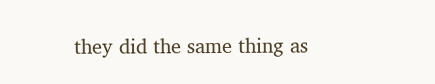they did the same thing as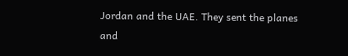Jordan and the UAE. They sent the planes and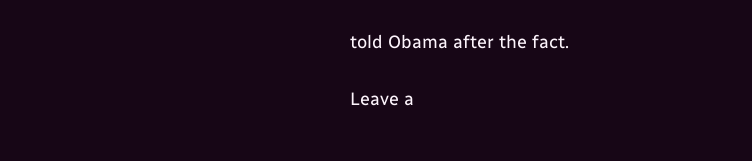told Obama after the fact.

Leave a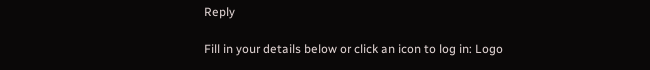Reply

Fill in your details below or click an icon to log in: Logo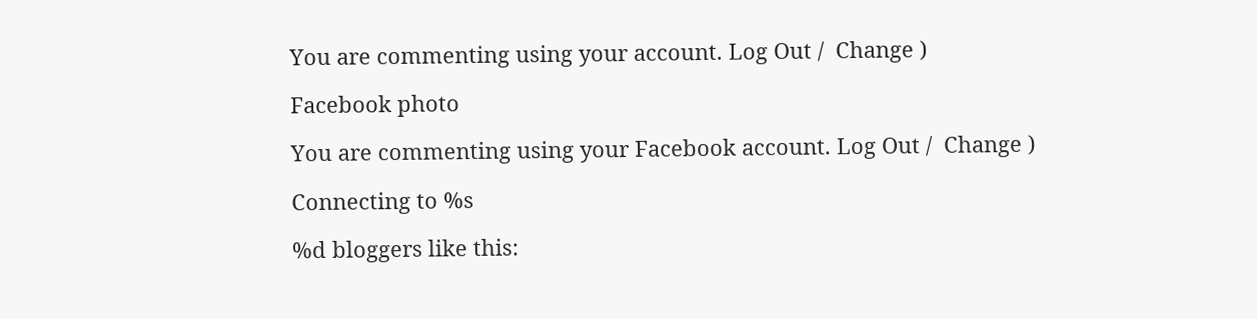You are commenting using your account. Log Out /  Change )

Facebook photo

You are commenting using your Facebook account. Log Out /  Change )

Connecting to %s

%d bloggers like this: